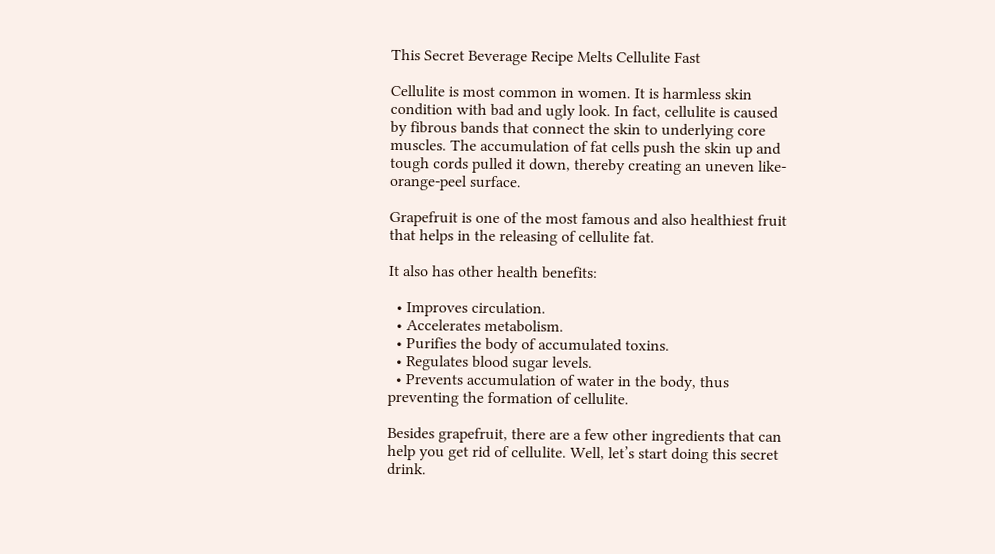This Secret Beverage Recipe Melts Cellulite Fast

Cellulite is most common in women. It is harmless skin condition with bad and ugly look. In fact, cellulite is caused by fibrous bands that connect the skin to underlying core muscles. The accumulation of fat cells push the skin up and tough cords pulled it down, thereby creating an uneven like-orange-peel surface.

Grapefruit is one of the most famous and also healthiest fruit that helps in the releasing of cellulite fat.

It also has other health benefits:

  • Improves circulation.
  • Accelerates metabolism.
  • Purifies the body of accumulated toxins.
  • Regulates blood sugar levels.
  • Prevents accumulation of water in the body, thus preventing the formation of cellulite.

Besides grapefruit, there are a few other ingredients that can help you get rid of cellulite. Well, let’s start doing this secret drink.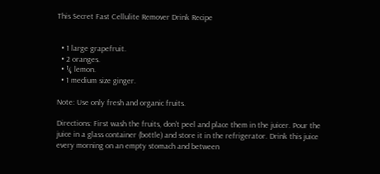This Secret Fast Cellulite Remover Drink Recipe


  • 1 large grapefruit.
  • 2 oranges.
  • ¼ lemon.
  • 1 medium size ginger.

Note: Use only fresh and organic fruits.

Directions: First wash the fruits, don’t peel and place them in the juicer. Pour the juice in a glass container (bottle) and store it in the refrigerator. Drink this juice every morning on an empty stomach and between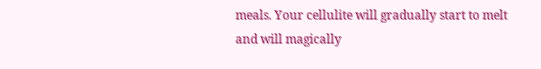meals. Your cellulite will gradually start to melt and will magically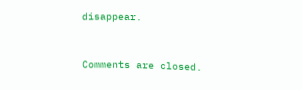disappear.


Comments are closed.